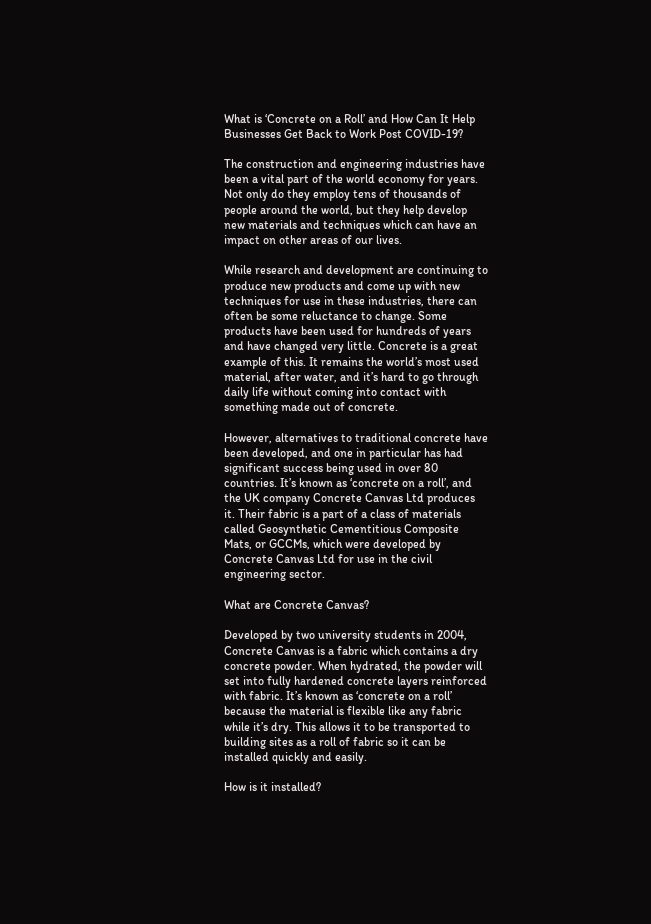What is ‘Concrete on a Roll’ and How Can It Help Businesses Get Back to Work Post COVID-19?

The construction and engineering industries have been a vital part of the world economy for years. Not only do they employ tens of thousands of people around the world, but they help develop new materials and techniques which can have an impact on other areas of our lives.

While research and development are continuing to produce new products and come up with new techniques for use in these industries, there can often be some reluctance to change. Some products have been used for hundreds of years and have changed very little. Concrete is a great example of this. It remains the world’s most used material, after water, and it’s hard to go through daily life without coming into contact with something made out of concrete.

However, alternatives to traditional concrete have been developed, and one in particular has had significant success being used in over 80 countries. It’s known as ‘concrete on a roll’, and the UK company Concrete Canvas Ltd produces it. Their fabric is a part of a class of materials called Geosynthetic Cementitious Composite Mats, or GCCMs, which were developed by Concrete Canvas Ltd for use in the civil engineering sector.

What are Concrete Canvas?

Developed by two university students in 2004, Concrete Canvas is a fabric which contains a dry concrete powder. When hydrated, the powder will set into fully hardened concrete layers reinforced with fabric. It’s known as ‘concrete on a roll’ because the material is flexible like any fabric while it’s dry. This allows it to be transported to building sites as a roll of fabric so it can be installed quickly and easily.

How is it installed?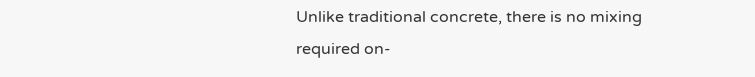Unlike traditional concrete, there is no mixing required on-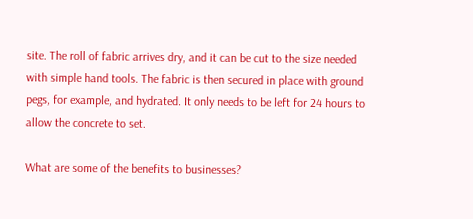site. The roll of fabric arrives dry, and it can be cut to the size needed with simple hand tools. The fabric is then secured in place with ground pegs, for example, and hydrated. It only needs to be left for 24 hours to allow the concrete to set.

What are some of the benefits to businesses?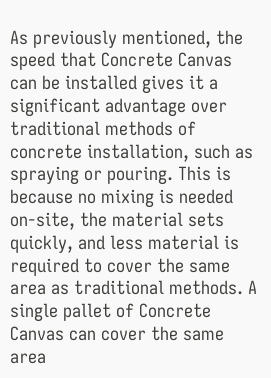As previously mentioned, the speed that Concrete Canvas can be installed gives it a significant advantage over traditional methods of concrete installation, such as spraying or pouring. This is because no mixing is needed on-site, the material sets quickly, and less material is required to cover the same area as traditional methods. A single pallet of Concrete Canvas can cover the same area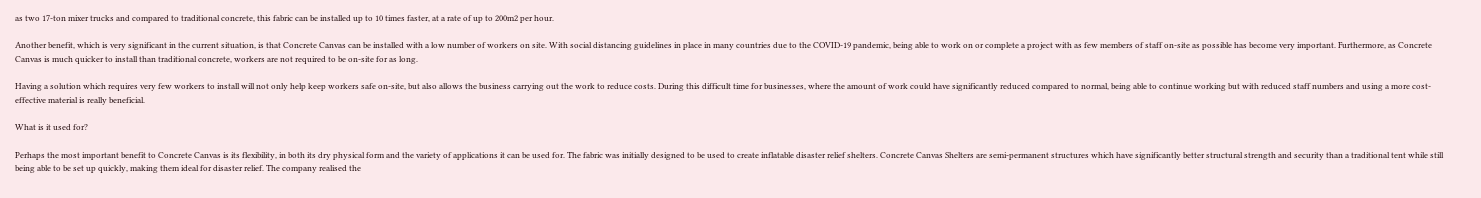as two 17-ton mixer trucks and compared to traditional concrete, this fabric can be installed up to 10 times faster, at a rate of up to 200m2 per hour.

Another benefit, which is very significant in the current situation, is that Concrete Canvas can be installed with a low number of workers on site. With social distancing guidelines in place in many countries due to the COVID-19 pandemic, being able to work on or complete a project with as few members of staff on-site as possible has become very important. Furthermore, as Concrete Canvas is much quicker to install than traditional concrete, workers are not required to be on-site for as long.

Having a solution which requires very few workers to install will not only help keep workers safe on-site, but also allows the business carrying out the work to reduce costs. During this difficult time for businesses, where the amount of work could have significantly reduced compared to normal, being able to continue working but with reduced staff numbers and using a more cost-effective material is really beneficial.

What is it used for?

Perhaps the most important benefit to Concrete Canvas is its flexibility, in both its dry physical form and the variety of applications it can be used for. The fabric was initially designed to be used to create inflatable disaster relief shelters. Concrete Canvas Shelters are semi-permanent structures which have significantly better structural strength and security than a traditional tent while still being able to be set up quickly, making them ideal for disaster relief. The company realised the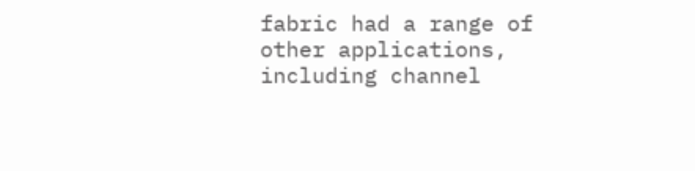fabric had a range of other applications, including channel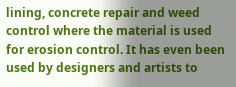lining, concrete repair and weed control where the material is used for erosion control. It has even been used by designers and artists to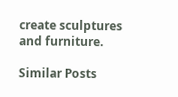create sculptures and furniture.

Similar Posts